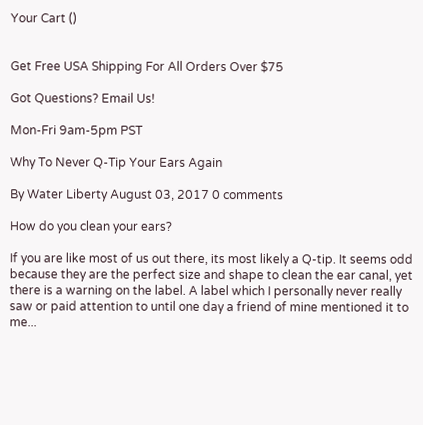Your Cart ()


Get Free USA Shipping For All Orders Over $75

Got Questions? Email Us!

Mon-Fri 9am-5pm PST

Why To Never Q-Tip Your Ears Again

By Water Liberty August 03, 2017 0 comments

How do you clean your ears?

If you are like most of us out there, its most likely a Q-tip. It seems odd because they are the perfect size and shape to clean the ear canal, yet there is a warning on the label. A label which I personally never really saw or paid attention to until one day a friend of mine mentioned it to me...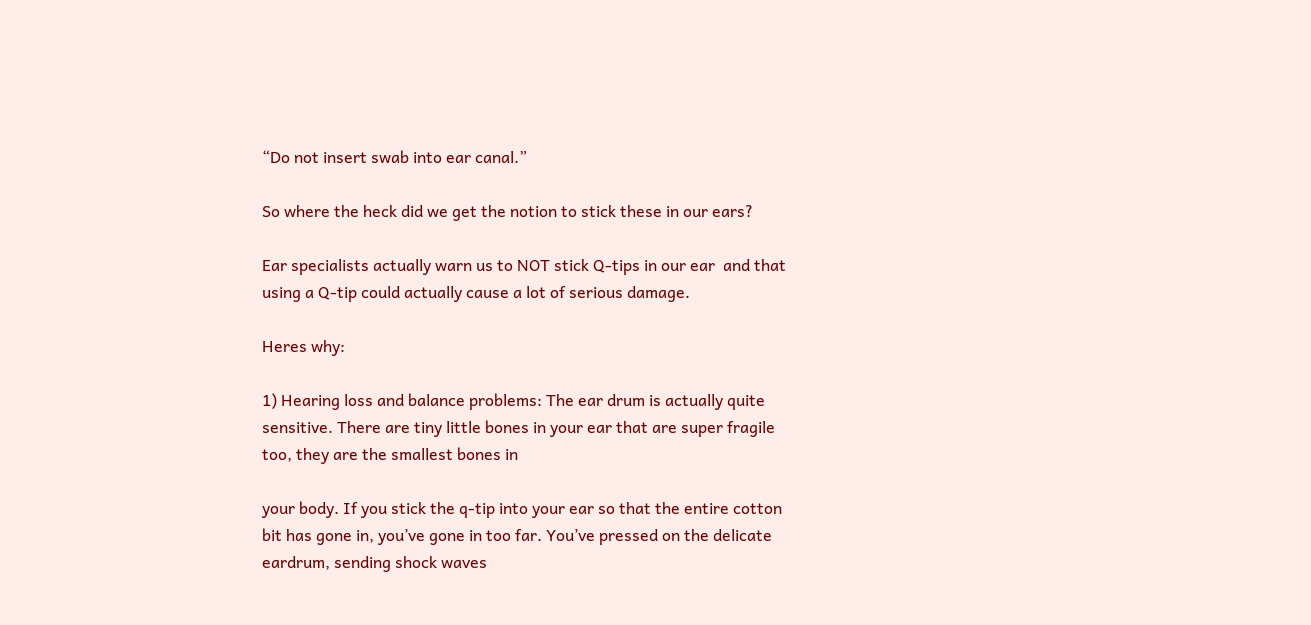“Do not insert swab into ear canal.”

So where the heck did we get the notion to stick these in our ears?

Ear specialists actually warn us to NOT stick Q-tips in our ear  and that using a Q-tip could actually cause a lot of serious damage.

Heres why:

1) Hearing loss and balance problems: The ear drum is actually quite sensitive. There are tiny little bones in your ear that are super fragile too, they are the smallest bones in

your body. If you stick the q-tip into your ear so that the entire cotton bit has gone in, you’ve gone in too far. You’ve pressed on the delicate eardrum, sending shock waves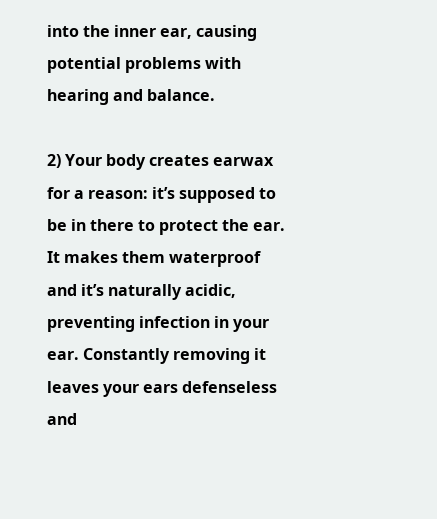into the inner ear, causing potential problems with hearing and balance.

2) Your body creates earwax for a reason: it’s supposed to be in there to protect the ear. It makes them waterproof and it’s naturally acidic, preventing infection in your ear. Constantly removing it leaves your ears defenseless and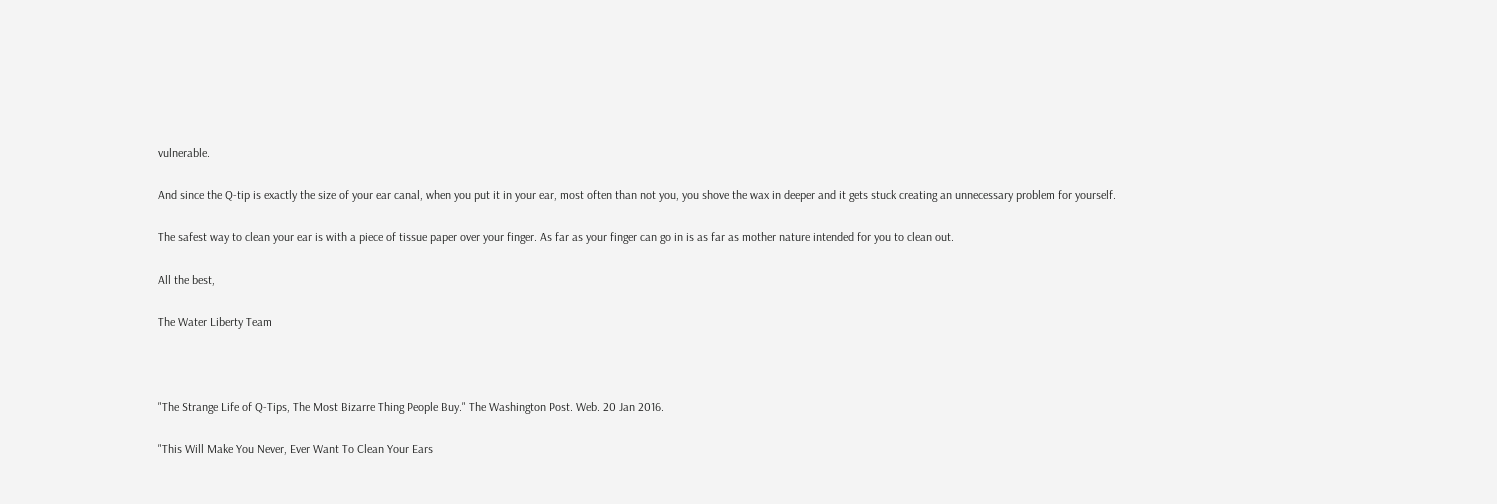vulnerable.

And since the Q-tip is exactly the size of your ear canal, when you put it in your ear, most often than not you, you shove the wax in deeper and it gets stuck creating an unnecessary problem for yourself.

The safest way to clean your ear is with a piece of tissue paper over your finger. As far as your finger can go in is as far as mother nature intended for you to clean out.

All the best,

The Water Liberty Team



"The Strange Life of Q-Tips, The Most Bizarre Thing People Buy." The Washington Post. Web. 20 Jan 2016.

"This Will Make You Never, Ever Want To Clean Your Ears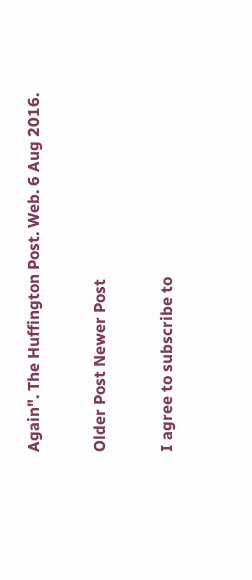Again". The Huffington Post. Web. 6 Aug 2016.


Older Post Newer Post


I agree to subscribe to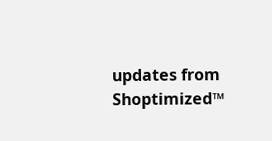updates from Shoptimized™